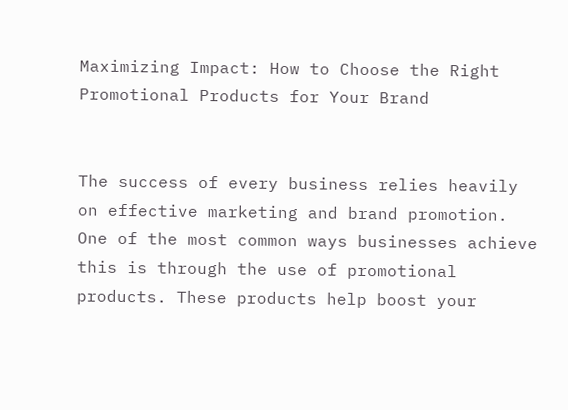Maximizing Impact: How to Choose the Right Promotional Products for Your Brand


The success of every business relies heavily on effective marketing and brand promotion. One of the most common ways businesses achieve this is through the use of promotional products. These products help boost your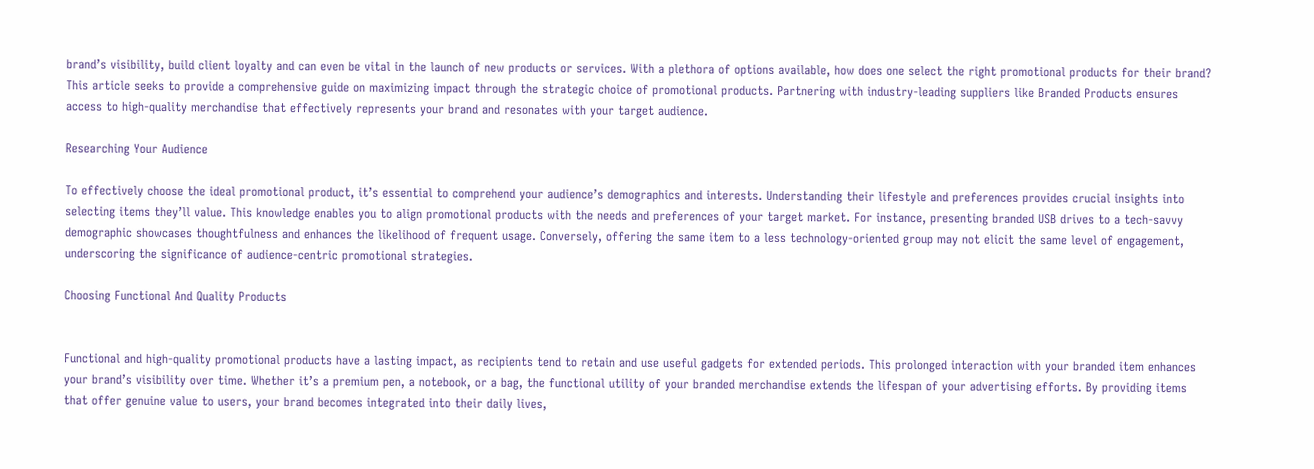brand’s visibility, build client loyalty and can even be vital in the launch of new products or services. With a plethora of options available, how does one select the right promotional products for their brand? This article seeks to provide a comprehensive guide on maximizing impact through the strategic choice of promotional products. Partnering with industry-leading suppliers like Branded Products ensures access to high-quality merchandise that effectively represents your brand and resonates with your target audience.

Researching Your Audience

To effectively choose the ideal promotional product, it’s essential to comprehend your audience’s demographics and interests. Understanding their lifestyle and preferences provides crucial insights into selecting items they’ll value. This knowledge enables you to align promotional products with the needs and preferences of your target market. For instance, presenting branded USB drives to a tech-savvy demographic showcases thoughtfulness and enhances the likelihood of frequent usage. Conversely, offering the same item to a less technology-oriented group may not elicit the same level of engagement, underscoring the significance of audience-centric promotional strategies.

Choosing Functional And Quality Products


Functional and high-quality promotional products have a lasting impact, as recipients tend to retain and use useful gadgets for extended periods. This prolonged interaction with your branded item enhances your brand’s visibility over time. Whether it’s a premium pen, a notebook, or a bag, the functional utility of your branded merchandise extends the lifespan of your advertising efforts. By providing items that offer genuine value to users, your brand becomes integrated into their daily lives,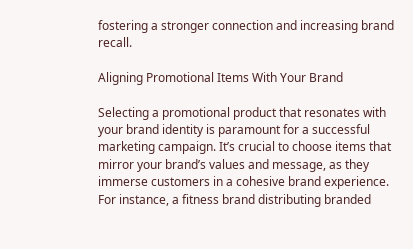fostering a stronger connection and increasing brand recall.

Aligning Promotional Items With Your Brand

Selecting a promotional product that resonates with your brand identity is paramount for a successful marketing campaign. It’s crucial to choose items that mirror your brand’s values and message, as they immerse customers in a cohesive brand experience. For instance, a fitness brand distributing branded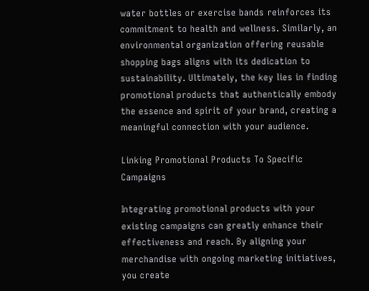water bottles or exercise bands reinforces its commitment to health and wellness. Similarly, an environmental organization offering reusable shopping bags aligns with its dedication to sustainability. Ultimately, the key lies in finding promotional products that authentically embody the essence and spirit of your brand, creating a meaningful connection with your audience.

Linking Promotional Products To Specific Campaigns

Integrating promotional products with your existing campaigns can greatly enhance their effectiveness and reach. By aligning your merchandise with ongoing marketing initiatives, you create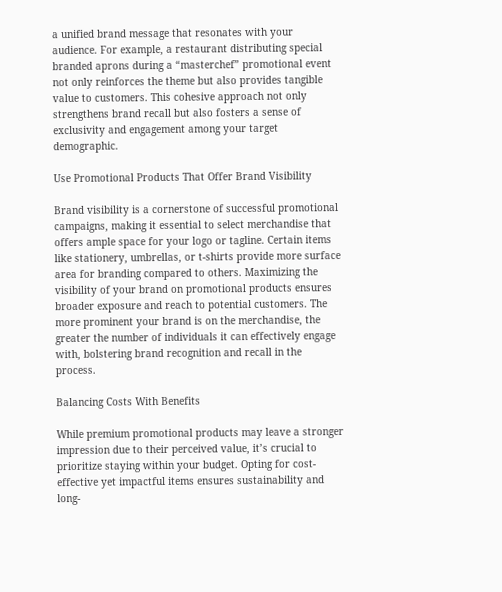a unified brand message that resonates with your audience. For example, a restaurant distributing special branded aprons during a “masterchef” promotional event not only reinforces the theme but also provides tangible value to customers. This cohesive approach not only strengthens brand recall but also fosters a sense of exclusivity and engagement among your target demographic.

Use Promotional Products That Offer Brand Visibility

Brand visibility is a cornerstone of successful promotional campaigns, making it essential to select merchandise that offers ample space for your logo or tagline. Certain items like stationery, umbrellas, or t-shirts provide more surface area for branding compared to others. Maximizing the visibility of your brand on promotional products ensures broader exposure and reach to potential customers. The more prominent your brand is on the merchandise, the greater the number of individuals it can effectively engage with, bolstering brand recognition and recall in the process.

Balancing Costs With Benefits

While premium promotional products may leave a stronger impression due to their perceived value, it’s crucial to prioritize staying within your budget. Opting for cost-effective yet impactful items ensures sustainability and long-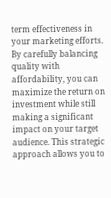term effectiveness in your marketing efforts. By carefully balancing quality with affordability, you can maximize the return on investment while still making a significant impact on your target audience. This strategic approach allows you to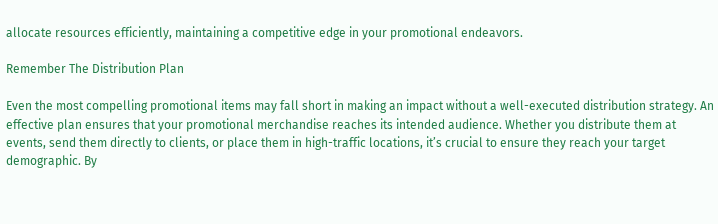allocate resources efficiently, maintaining a competitive edge in your promotional endeavors.

Remember The Distribution Plan

Even the most compelling promotional items may fall short in making an impact without a well-executed distribution strategy. An effective plan ensures that your promotional merchandise reaches its intended audience. Whether you distribute them at events, send them directly to clients, or place them in high-traffic locations, it’s crucial to ensure they reach your target demographic. By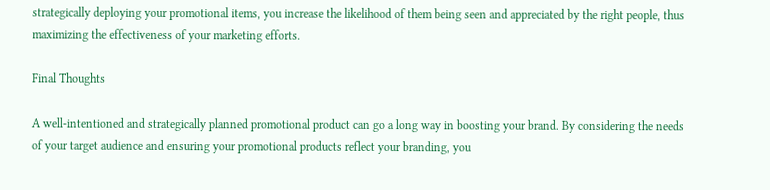strategically deploying your promotional items, you increase the likelihood of them being seen and appreciated by the right people, thus maximizing the effectiveness of your marketing efforts.

Final Thoughts

A well-intentioned and strategically planned promotional product can go a long way in boosting your brand. By considering the needs of your target audience and ensuring your promotional products reflect your branding, you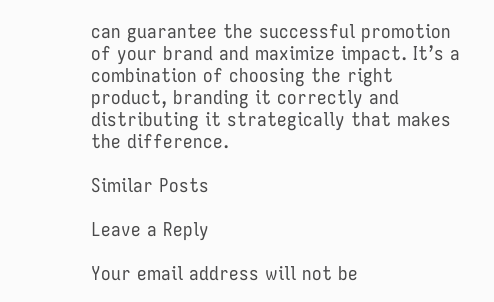can guarantee the successful promotion of your brand and maximize impact. It’s a combination of choosing the right product, branding it correctly and distributing it strategically that makes the difference.

Similar Posts

Leave a Reply

Your email address will not be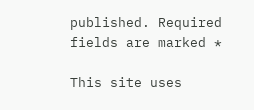published. Required fields are marked *

This site uses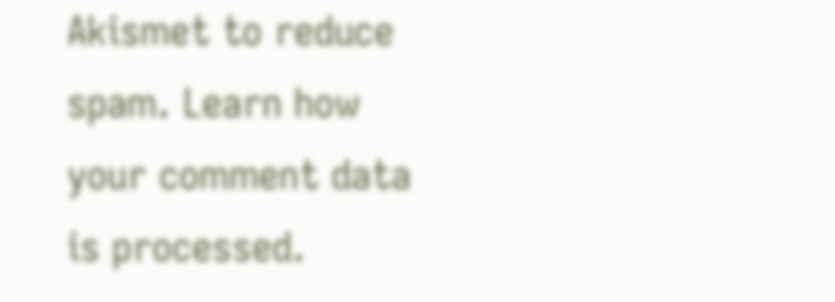Akismet to reduce spam. Learn how your comment data is processed.